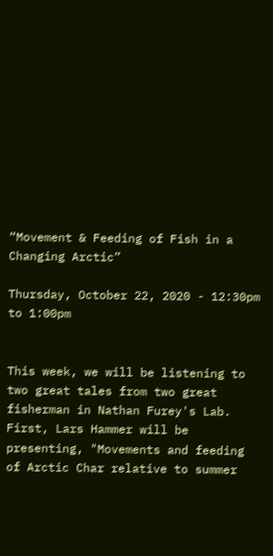“Movement & Feeding of Fish in a Changing Arctic”

Thursday, October 22, 2020 - 12:30pm to 1:00pm


This week, we will be listening to two great tales from two great fisherman in Nathan Furey's Lab. First, Lars Hammer will be presenting, "Movements and feeding of Arctic Char relative to summer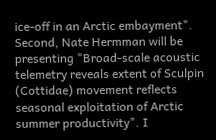ice-off in an Arctic embayment". Second, Nate Hermman will be presenting "Broad-scale acoustic telemetry reveals extent of Sculpin (Cottidae) movement reflects seasonal exploitation of Arctic summer productivity". I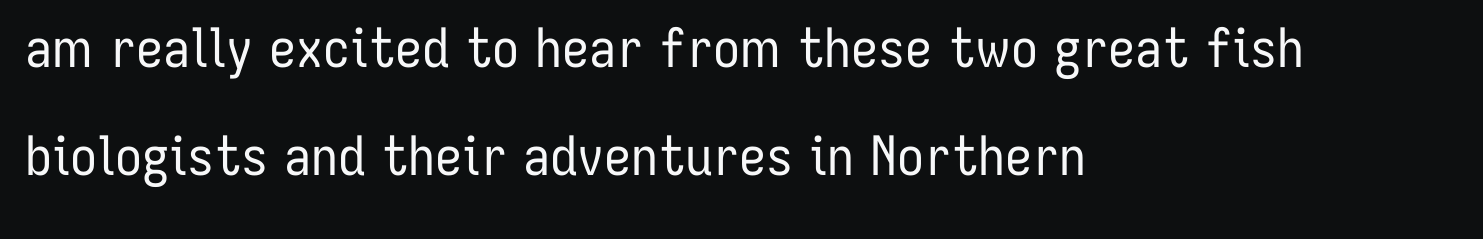am really excited to hear from these two great fish biologists and their adventures in Northern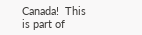Canada!  This is part of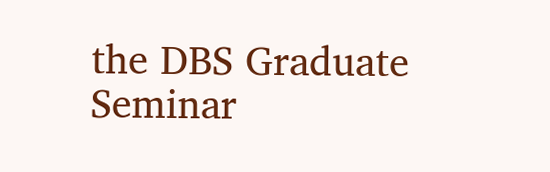the DBS Graduate Seminar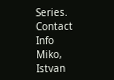Series.
Contact Info
Miko, Istvan